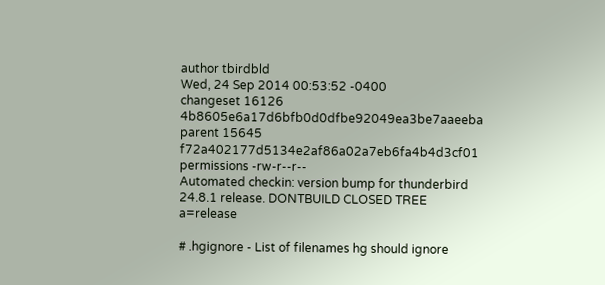author tbirdbld
Wed, 24 Sep 2014 00:53:52 -0400
changeset 16126 4b8605e6a17d6bfb0d0dfbe92049ea3be7aaeeba
parent 15645 f72a402177d5134e2af86a02a7eb6fa4b4d3cf01
permissions -rw-r--r--
Automated checkin: version bump for thunderbird 24.8.1 release. DONTBUILD CLOSED TREE a=release

# .hgignore - List of filenames hg should ignore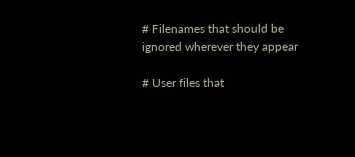# Filenames that should be ignored wherever they appear

# User files that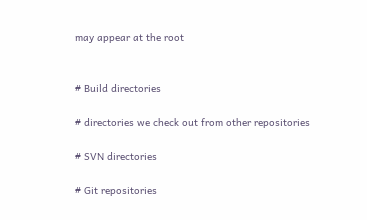may appear at the root


# Build directories

# directories we check out from other repositories

# SVN directories

# Git repositories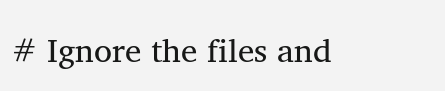# Ignore the files and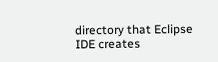directory that Eclipse IDE creates